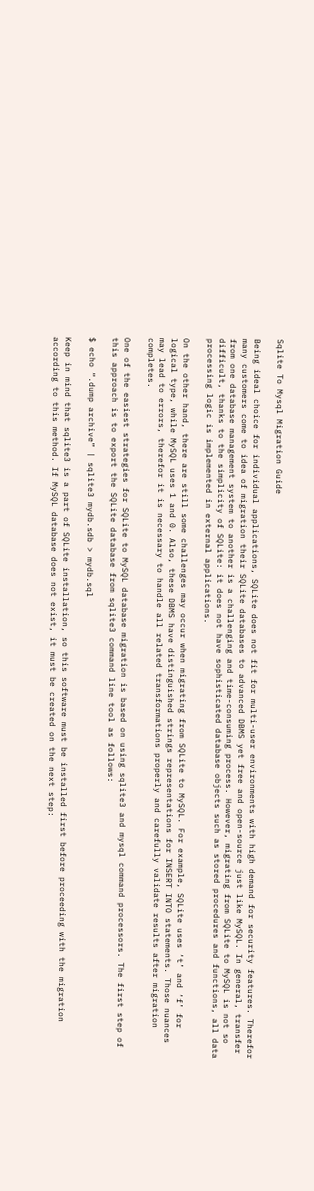Sqlite To Mysql Migration Guide

Being ideal choice for individual applications, SQLite does not fit for multi-user environments with high demand for security features. Therefor many customers come to idea of migration their SQLite databases to advanced DBMS yet free and open-source just like MySQL. In general, transfer from one database management system to another is a challenging and time-consuming process. However, migrating from SQLite to MySQL is not so difficult, thanks to the simplicity of SQLite: it does not have sophisticated database objects such as stored procedures and functions, all data processing logic is implemented in external applications.

On the other hand, there are still some challenges may occur when migrating from SQLite to MySQL. For example, SQLite uses ‘t’ and ‘f’ for logical type, while MySQL uses 1 and 0. Also, these DBMS have distinguished strings representations for INSERT INTO statements. Those nuances may lead to errors, therefor it is necessary to handle all related transformations properly and carefully validate results after migration completes.

One of the easiest strategies for SQLite to MySQL database migration is based on using sqlite3 and mysql command processors. The first step of this approach is to export the SQLite database from sqlite3 command line tool as follows:

$ echo “.dump archive” | sqlite3 mydb.sdb > mydb.sql

Keep in mind that sqlite3 is a part of SQLite installation, so this software must be installed first before proceeding with the migration according to this method. If MySQL database does not exist, it must be created on the next step: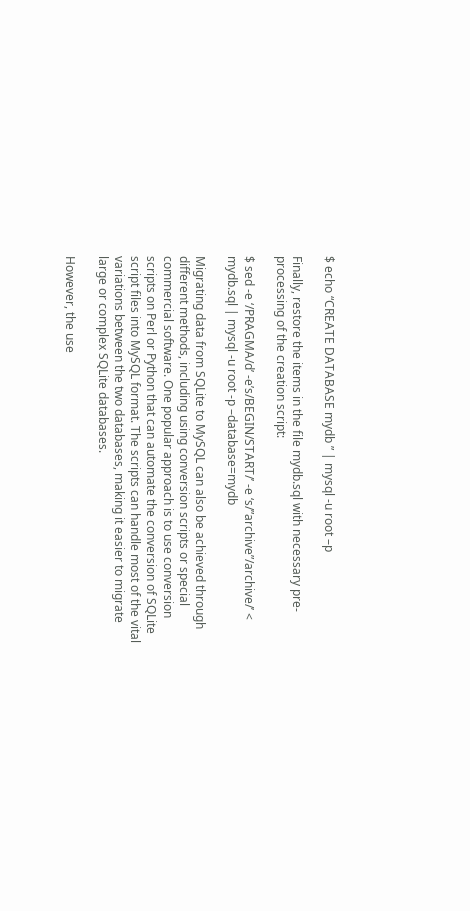$ echo “CREATE DATABASE mydb ” | mysql -u root –p

Finally, restore the items in the file mydb.sql with necessary pre-processing of the creation script:

$ sed -e ‘/PRAGMA/d’ -e’s/BEGIN/START/’ -e ‘s/”archive”/archive/’ < mydb.sql | mysql -u root -p –database=mydb

Migrating data from SQLite to MySQL can also be achieved through different methods, including using conversion scripts or special commercial software. One popular approach is to use conversion scripts on Perl or Python that can automate the conversion of SQLite script files into MySQL format. The scripts can handle most of the vital variations between the two databases, making it easier to migrate large or complex SQLite databases.

However, the use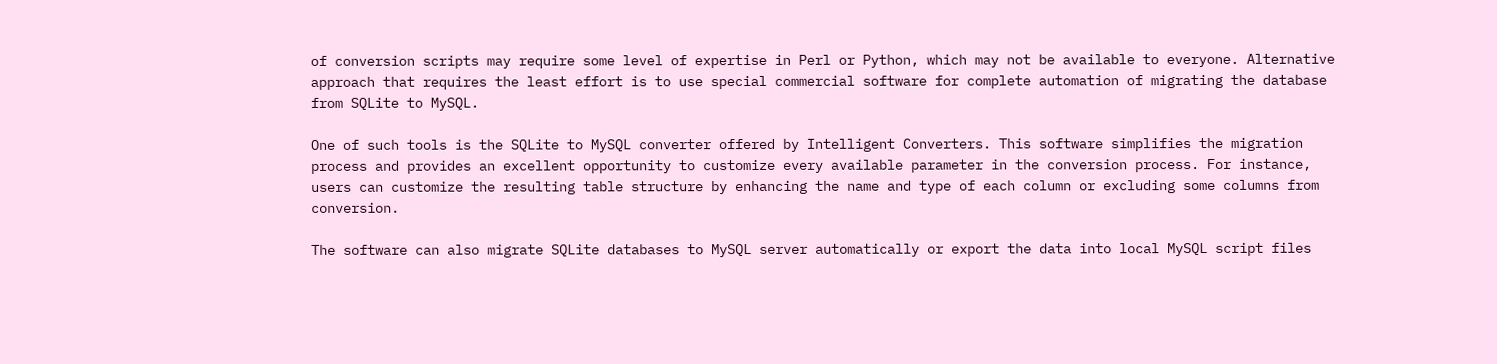of conversion scripts may require some level of expertise in Perl or Python, which may not be available to everyone. Alternative approach that requires the least effort is to use special commercial software for complete automation of migrating the database from SQLite to MySQL.

One of such tools is the SQLite to MySQL converter offered by Intelligent Converters. This software simplifies the migration process and provides an excellent opportunity to customize every available parameter in the conversion process. For instance, users can customize the resulting table structure by enhancing the name and type of each column or excluding some columns from conversion.

The software can also migrate SQLite databases to MySQL server automatically or export the data into local MySQL script files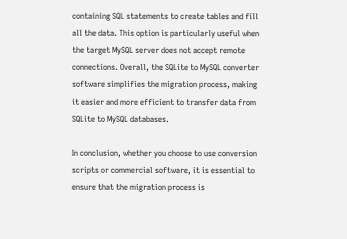containing SQL statements to create tables and fill all the data. This option is particularly useful when the target MySQL server does not accept remote connections. Overall, the SQLite to MySQL converter software simplifies the migration process, making it easier and more efficient to transfer data from SQLite to MySQL databases.

In conclusion, whether you choose to use conversion scripts or commercial software, it is essential to ensure that the migration process is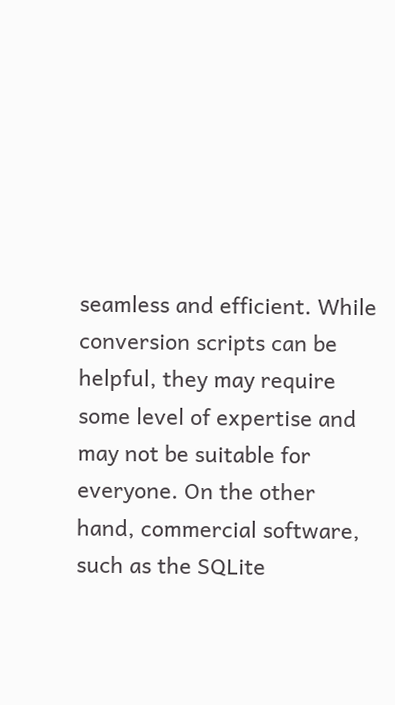seamless and efficient. While conversion scripts can be helpful, they may require some level of expertise and may not be suitable for everyone. On the other hand, commercial software, such as the SQLite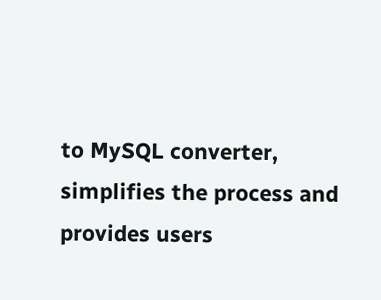to MySQL converter, simplifies the process and provides users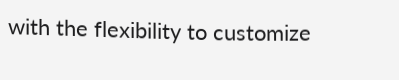with the flexibility to customize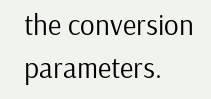the conversion parameters.